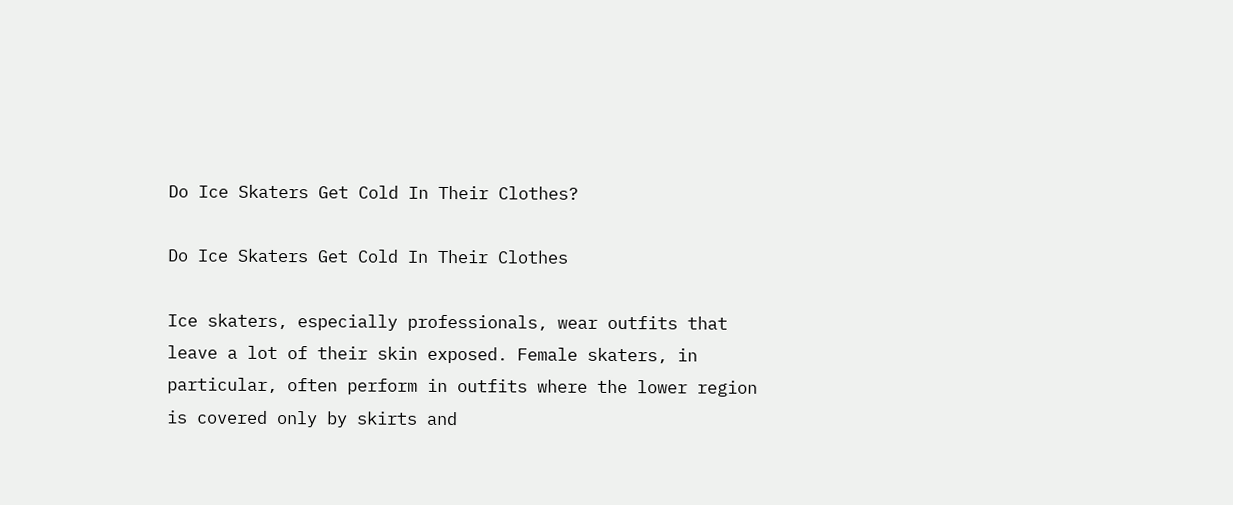Do Ice Skaters Get Cold In Their Clothes?

Do Ice Skaters Get Cold In Their Clothes

Ice skaters, especially professionals, wear outfits that leave a lot of their skin exposed. Female skaters, in particular, often perform in outfits where the lower region is covered only by skirts and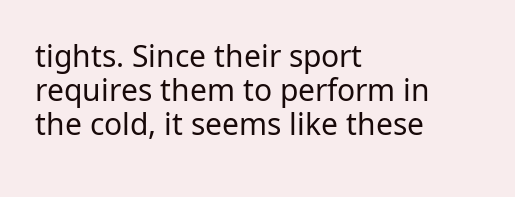tights. Since their sport requires them to perform in the cold, it seems like these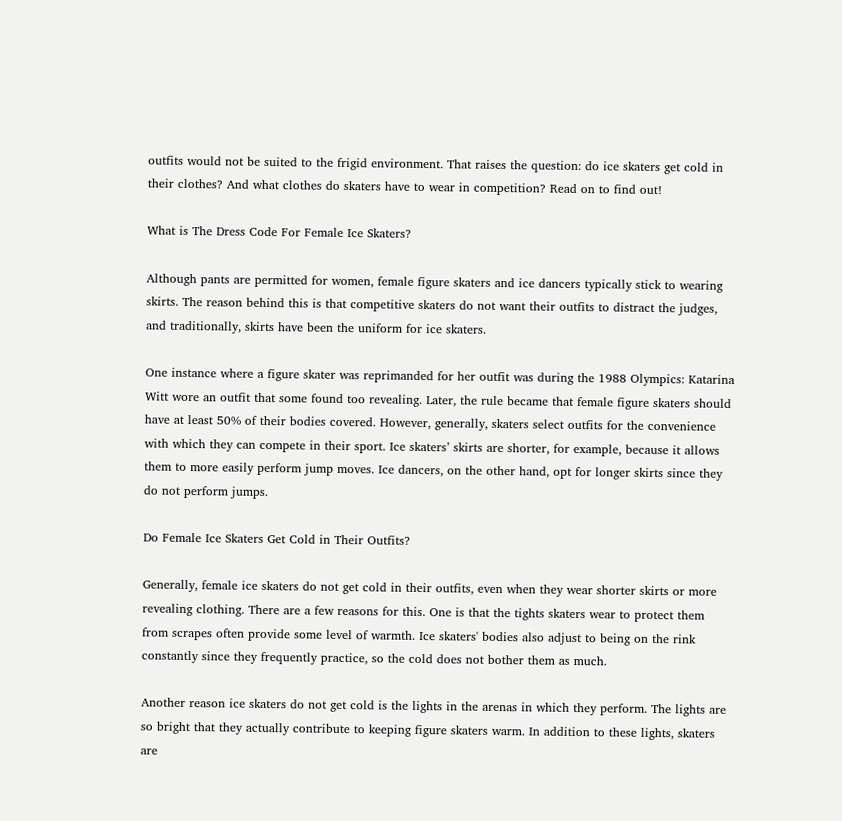outfits would not be suited to the frigid environment. That raises the question: do ice skaters get cold in their clothes? And what clothes do skaters have to wear in competition? Read on to find out!

What is The Dress Code For Female Ice Skaters?

Although pants are permitted for women, female figure skaters and ice dancers typically stick to wearing skirts. The reason behind this is that competitive skaters do not want their outfits to distract the judges, and traditionally, skirts have been the uniform for ice skaters.

One instance where a figure skater was reprimanded for her outfit was during the 1988 Olympics: Katarina Witt wore an outfit that some found too revealing. Later, the rule became that female figure skaters should have at least 50% of their bodies covered. However, generally, skaters select outfits for the convenience with which they can compete in their sport. Ice skaters’ skirts are shorter, for example, because it allows them to more easily perform jump moves. Ice dancers, on the other hand, opt for longer skirts since they do not perform jumps.

Do Female Ice Skaters Get Cold in Their Outfits?

Generally, female ice skaters do not get cold in their outfits, even when they wear shorter skirts or more revealing clothing. There are a few reasons for this. One is that the tights skaters wear to protect them from scrapes often provide some level of warmth. Ice skaters' bodies also adjust to being on the rink constantly since they frequently practice, so the cold does not bother them as much.

Another reason ice skaters do not get cold is the lights in the arenas in which they perform. The lights are so bright that they actually contribute to keeping figure skaters warm. In addition to these lights, skaters are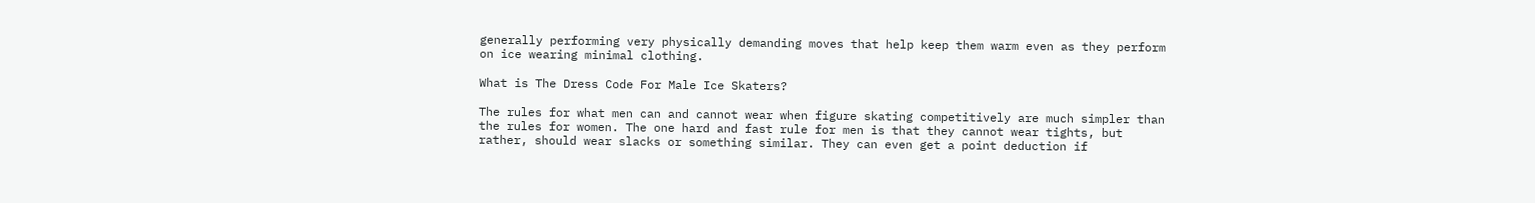generally performing very physically demanding moves that help keep them warm even as they perform on ice wearing minimal clothing.

What is The Dress Code For Male Ice Skaters?

The rules for what men can and cannot wear when figure skating competitively are much simpler than the rules for women. The one hard and fast rule for men is that they cannot wear tights, but rather, should wear slacks or something similar. They can even get a point deduction if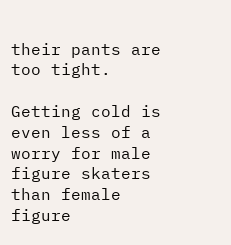their pants are too tight.

Getting cold is even less of a worry for male figure skaters than female figure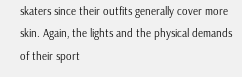skaters since their outfits generally cover more skin. Again, the lights and the physical demands of their sport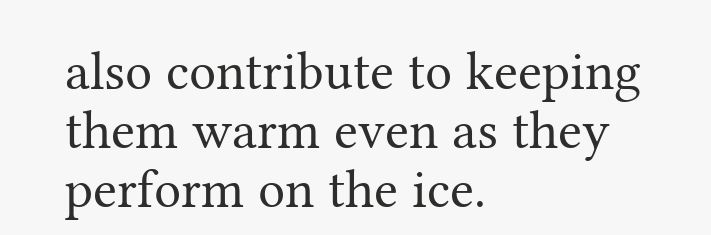also contribute to keeping them warm even as they perform on the ice.